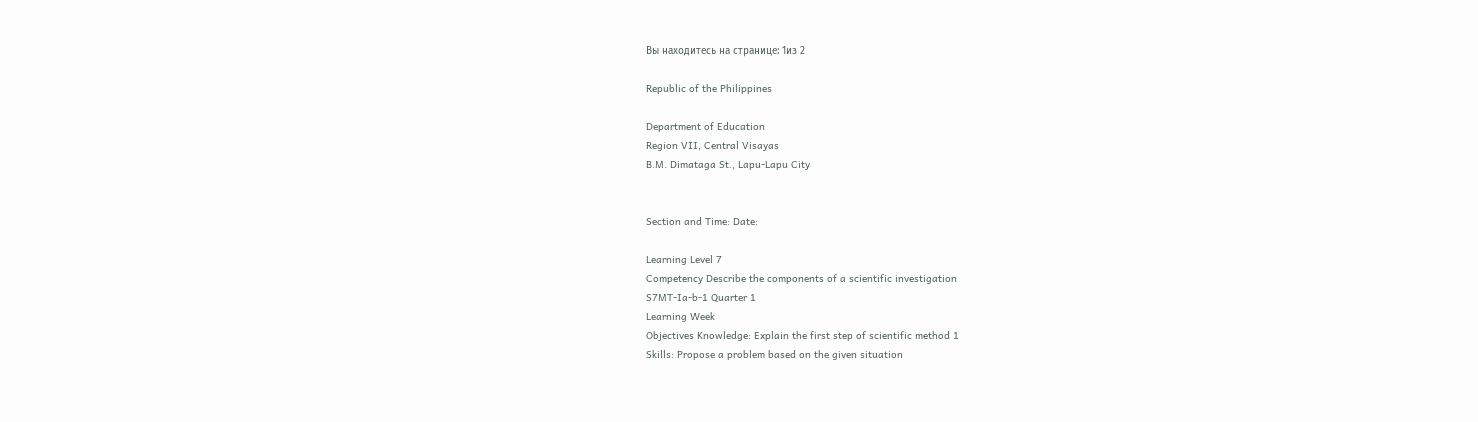Вы находитесь на странице: 1из 2

Republic of the Philippines

Department of Education
Region VII, Central Visayas
B.M. Dimataga St., Lapu-Lapu City


Section and Time: Date:

Learning Level 7
Competency Describe the components of a scientific investigation
S7MT-Ia-b-1 Quarter 1
Learning Week
Objectives Knowledge: Explain the first step of scientific method 1
Skills: Propose a problem based on the given situation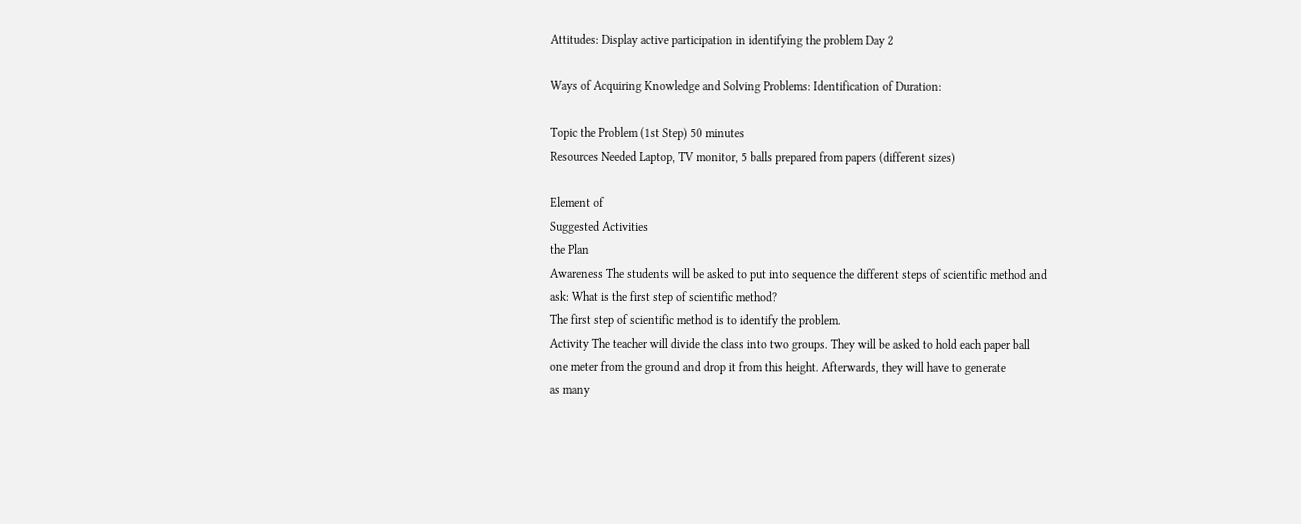Attitudes: Display active participation in identifying the problem Day 2

Ways of Acquiring Knowledge and Solving Problems: Identification of Duration:

Topic the Problem (1st Step) 50 minutes
Resources Needed Laptop, TV monitor, 5 balls prepared from papers (different sizes)

Element of
Suggested Activities
the Plan
Awareness The students will be asked to put into sequence the different steps of scientific method and
ask: What is the first step of scientific method?
The first step of scientific method is to identify the problem.
Activity The teacher will divide the class into two groups. They will be asked to hold each paper ball
one meter from the ground and drop it from this height. Afterwards, they will have to generate
as many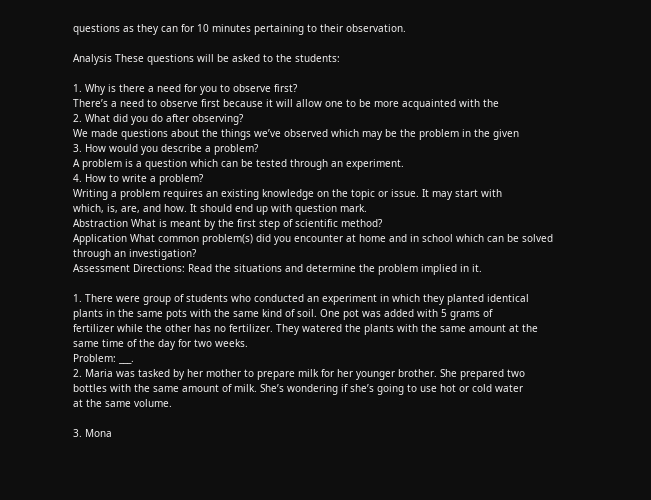questions as they can for 10 minutes pertaining to their observation.

Analysis These questions will be asked to the students:

1. Why is there a need for you to observe first?
There’s a need to observe first because it will allow one to be more acquainted with the
2. What did you do after observing?
We made questions about the things we’ve observed which may be the problem in the given
3. How would you describe a problem?
A problem is a question which can be tested through an experiment.
4. How to write a problem?
Writing a problem requires an existing knowledge on the topic or issue. It may start with
which, is, are, and how. It should end up with question mark.
Abstraction What is meant by the first step of scientific method?
Application What common problem(s) did you encounter at home and in school which can be solved
through an investigation?
Assessment Directions: Read the situations and determine the problem implied in it.

1. There were group of students who conducted an experiment in which they planted identical
plants in the same pots with the same kind of soil. One pot was added with 5 grams of
fertilizer while the other has no fertilizer. They watered the plants with the same amount at the
same time of the day for two weeks.
Problem: ___.
2. Maria was tasked by her mother to prepare milk for her younger brother. She prepared two
bottles with the same amount of milk. She’s wondering if she’s going to use hot or cold water
at the same volume.

3. Mona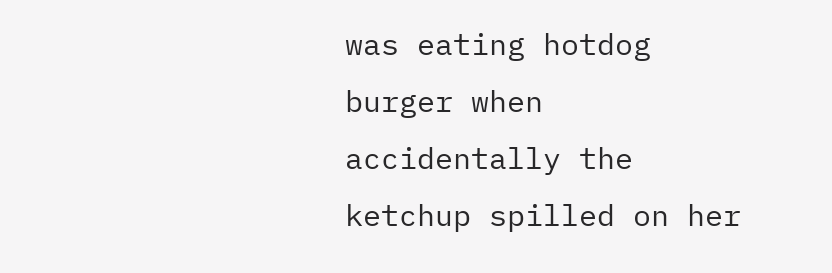was eating hotdog burger when accidentally the ketchup spilled on her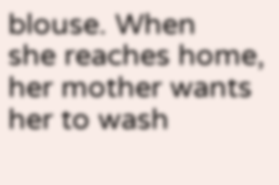blouse. When
she reaches home, her mother wants her to wash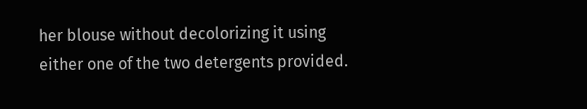her blouse without decolorizing it using
either one of the two detergents provided.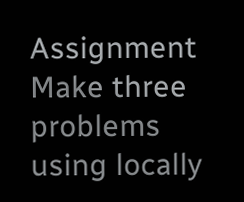Assignment Make three problems using locally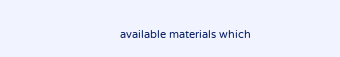available materials which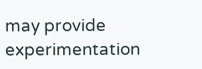may provide experimentation